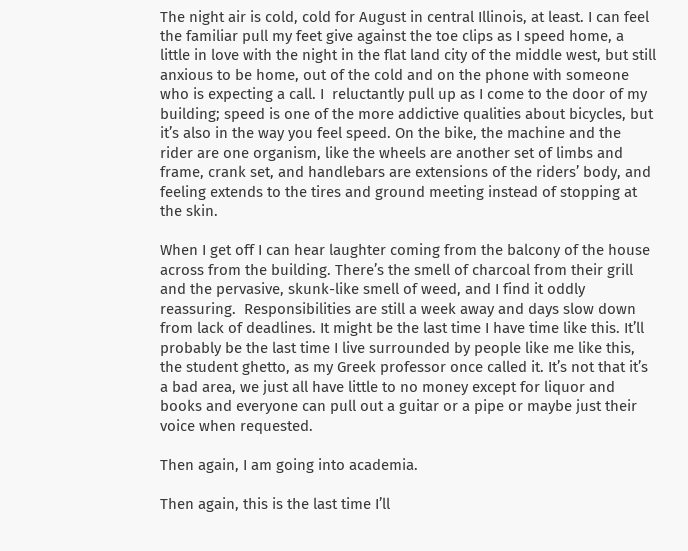The night air is cold, cold for August in central Illinois, at least. I can feel the familiar pull my feet give against the toe clips as I speed home, a little in love with the night in the flat land city of the middle west, but still anxious to be home, out of the cold and on the phone with someone who is expecting a call. I  reluctantly pull up as I come to the door of my building; speed is one of the more addictive qualities about bicycles, but it’s also in the way you feel speed. On the bike, the machine and the rider are one organism, like the wheels are another set of limbs and frame, crank set, and handlebars are extensions of the riders’ body, and feeling extends to the tires and ground meeting instead of stopping at the skin.

When I get off I can hear laughter coming from the balcony of the house across from the building. There’s the smell of charcoal from their grill and the pervasive, skunk-like smell of weed, and I find it oddly reassuring.  Responsibilities are still a week away and days slow down from lack of deadlines. It might be the last time I have time like this. It’ll probably be the last time I live surrounded by people like me like this, the student ghetto, as my Greek professor once called it. It’s not that it’s a bad area, we just all have little to no money except for liquor and books and everyone can pull out a guitar or a pipe or maybe just their voice when requested.

Then again, I am going into academia.

Then again, this is the last time I’ll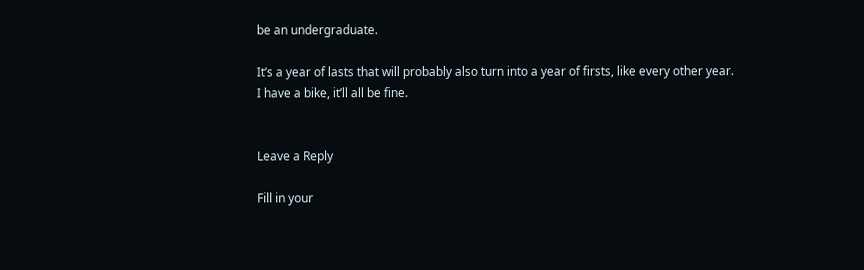be an undergraduate.

It’s a year of lasts that will probably also turn into a year of firsts, like every other year. I have a bike, it’ll all be fine.


Leave a Reply

Fill in your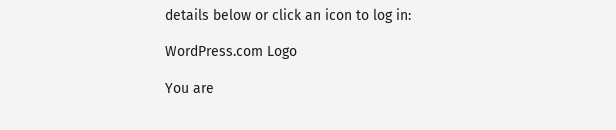details below or click an icon to log in:

WordPress.com Logo

You are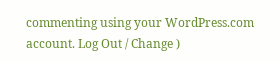commenting using your WordPress.com account. Log Out / Change )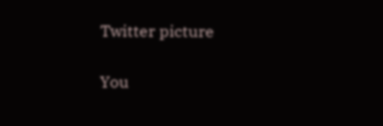Twitter picture

You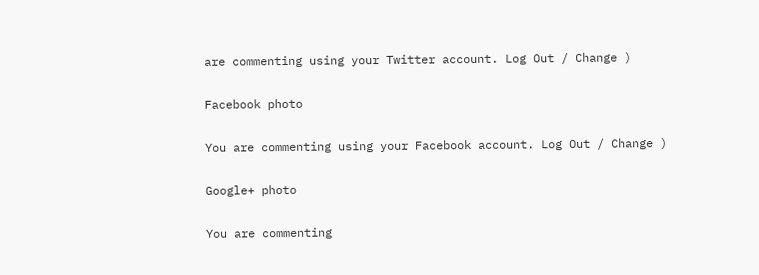are commenting using your Twitter account. Log Out / Change )

Facebook photo

You are commenting using your Facebook account. Log Out / Change )

Google+ photo

You are commenting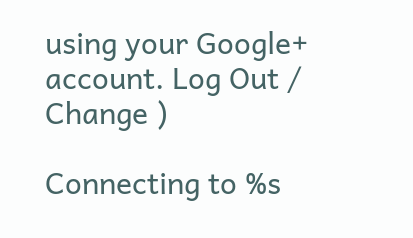using your Google+ account. Log Out / Change )

Connecting to %s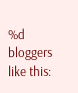%d bloggers like this: